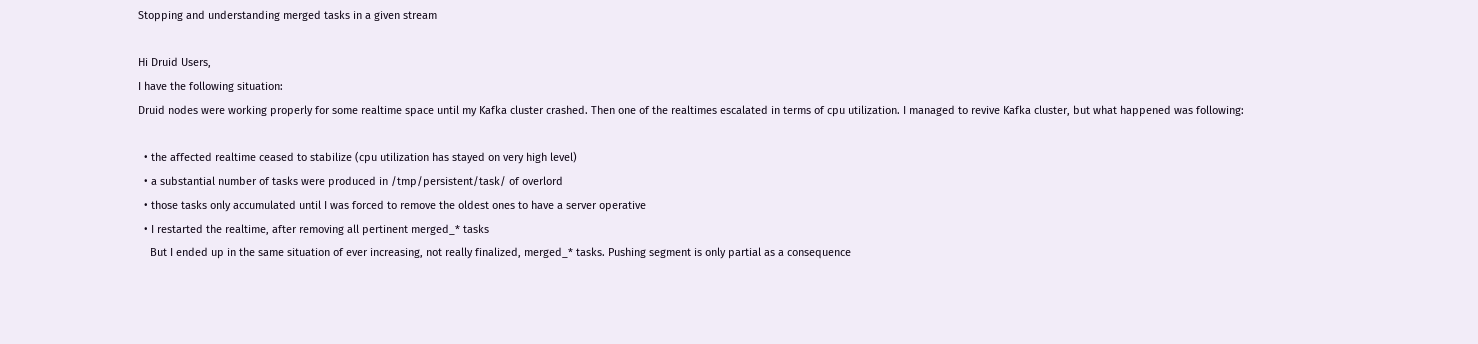Stopping and understanding merged tasks in a given stream

Hi Druid Users,
I have the following situation:
Druid nodes were working properly for some realtime space until my Kafka cluster crashed. Then one of the realtimes escalated in terms of cpu utilization. I managed to revive Kafka cluster, but what happened was following:

  • the affected realtime ceased to stabilize (cpu utilization has stayed on very high level)
  • a substantial number of tasks were produced in /tmp/persistent/task/ of overlord
  • those tasks only accumulated until I was forced to remove the oldest ones to have a server operative
  • I restarted the realtime, after removing all pertinent merged_* tasks
    But I ended up in the same situation of ever increasing, not really finalized, merged_* tasks. Pushing segment is only partial as a consequence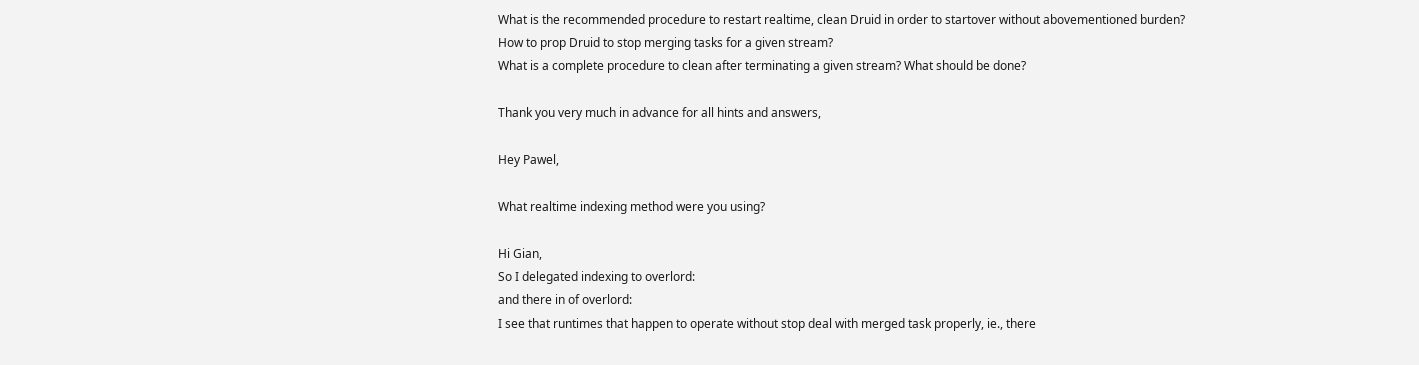What is the recommended procedure to restart realtime, clean Druid in order to startover without abovementioned burden?
How to prop Druid to stop merging tasks for a given stream?
What is a complete procedure to clean after terminating a given stream? What should be done?

Thank you very much in advance for all hints and answers,

Hey Pawel,

What realtime indexing method were you using?

Hi Gian,
So I delegated indexing to overlord:
and there in of overlord:
I see that runtimes that happen to operate without stop deal with merged task properly, ie., there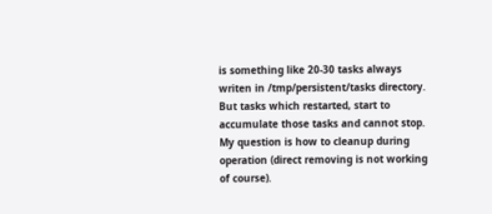is something like 20-30 tasks always writen in /tmp/persistent/tasks directory.
But tasks which restarted, start to accumulate those tasks and cannot stop. My question is how to cleanup during operation (direct removing is not working of course).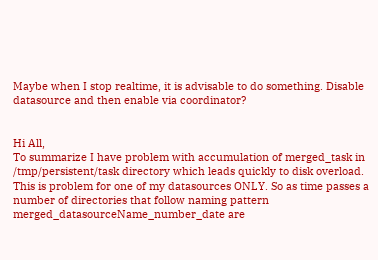Maybe when I stop realtime, it is advisable to do something. Disable datasource and then enable via coordinator?


Hi All,
To summarize I have problem with accumulation of merged_task in /tmp/persistent/task directory which leads quickly to disk overload.
This is problem for one of my datasources ONLY. So as time passes a number of directories that follow naming pattern merged_datasourceName_number_date are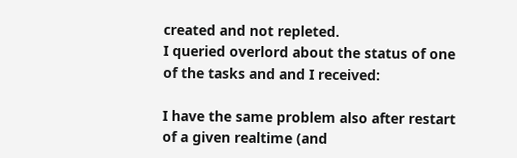created and not repleted.
I queried overlord about the status of one of the tasks and and I received:

I have the same problem also after restart of a given realtime (and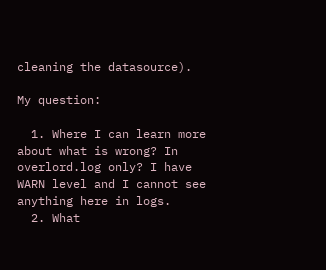cleaning the datasource).

My question:

  1. Where I can learn more about what is wrong? In overlord.log only? I have WARN level and I cannot see anything here in logs.
  2. What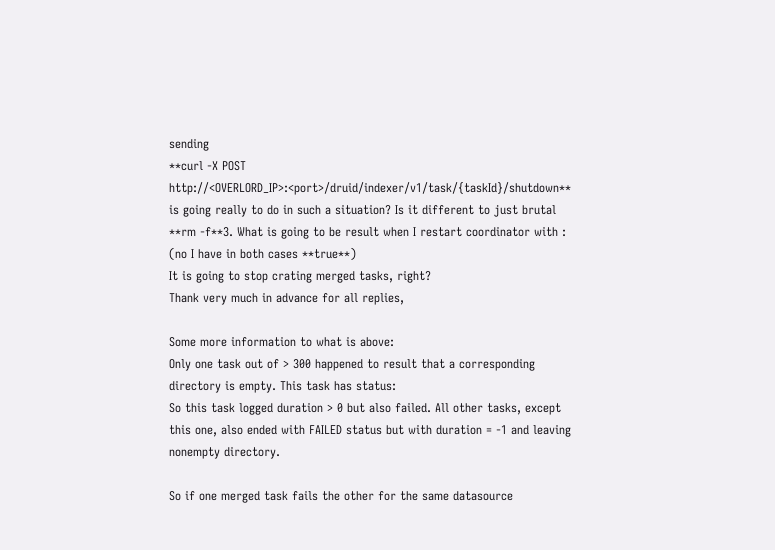sending
**curl -X POST http://<OVERLORD_IP>:<port>/druid/indexer/v1/task/{taskId}/shutdown**
is going really to do in such a situation? Is it different to just brutal **rm -f**3. What is going to be result when I restart coordinator with :
(no I have in both cases **true**)
It is going to stop crating merged tasks, right?
Thank very much in advance for all replies,

Some more information to what is above:
Only one task out of > 300 happened to result that a corresponding directory is empty. This task has status:
So this task logged duration > 0 but also failed. All other tasks, except this one, also ended with FAILED status but with duration = -1 and leaving nonempty directory.

So if one merged task fails the other for the same datasource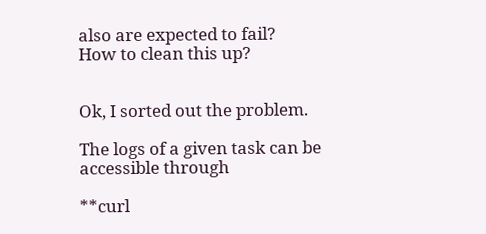also are expected to fail?
How to clean this up?


Ok, I sorted out the problem.

The logs of a given task can be accessible through

**curl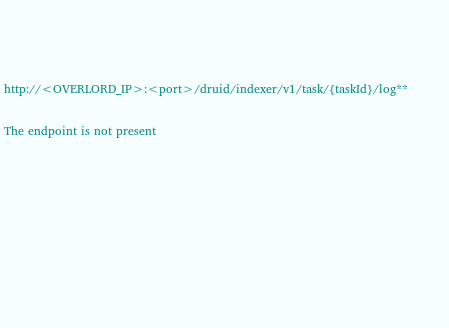http://<OVERLORD_IP>:<port>/druid/indexer/v1/task/{taskId}/log**

The endpoint is not present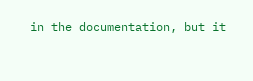in the documentation, but it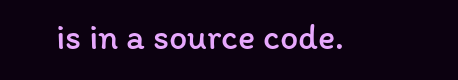is in a source code.